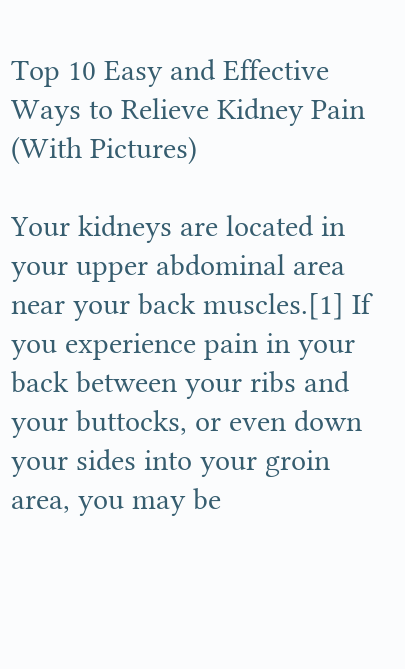Top 10 Easy and Effective Ways to Relieve Kidney Pain (With Pictures)

Your kidneys are located in your upper abdominal area near your back muscles.[1] If you experience pain in your back between your ribs and your buttocks, or even down your sides into your groin area, you may be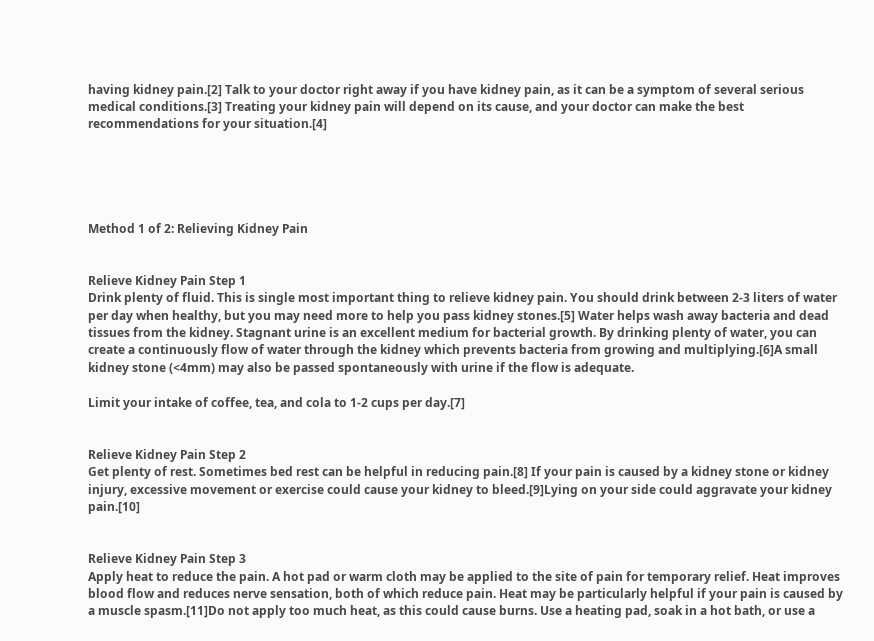having kidney pain.[2] Talk to your doctor right away if you have kidney pain, as it can be a symptom of several serious medical conditions.[3] Treating your kidney pain will depend on its cause, and your doctor can make the best recommendations for your situation.[4]





Method 1 of 2: Relieving Kidney Pain


Relieve Kidney Pain Step 1
Drink plenty of fluid. This is single most important thing to relieve kidney pain. You should drink between 2-3 liters of water per day when healthy, but you may need more to help you pass kidney stones.[5] Water helps wash away bacteria and dead tissues from the kidney. Stagnant urine is an excellent medium for bacterial growth. By drinking plenty of water, you can create a continuously flow of water through the kidney which prevents bacteria from growing and multiplying.[6]A small kidney stone (<4mm) may also be passed spontaneously with urine if the flow is adequate.

Limit your intake of coffee, tea, and cola to 1-2 cups per day.[7]


Relieve Kidney Pain Step 2
Get plenty of rest. Sometimes bed rest can be helpful in reducing pain.[8] If your pain is caused by a kidney stone or kidney injury, excessive movement or exercise could cause your kidney to bleed.[9]Lying on your side could aggravate your kidney pain.[10]


Relieve Kidney Pain Step 3
Apply heat to reduce the pain. A hot pad or warm cloth may be applied to the site of pain for temporary relief. Heat improves blood flow and reduces nerve sensation, both of which reduce pain. Heat may be particularly helpful if your pain is caused by a muscle spasm.[11]Do not apply too much heat, as this could cause burns. Use a heating pad, soak in a hot bath, or use a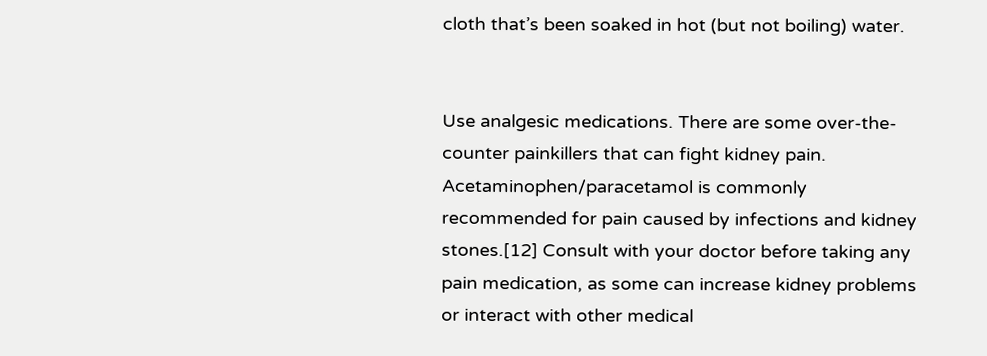cloth that’s been soaked in hot (but not boiling) water.


Use analgesic medications. There are some over-the-counter painkillers that can fight kidney pain. Acetaminophen/paracetamol is commonly recommended for pain caused by infections and kidney stones.[12] Consult with your doctor before taking any pain medication, as some can increase kidney problems or interact with other medical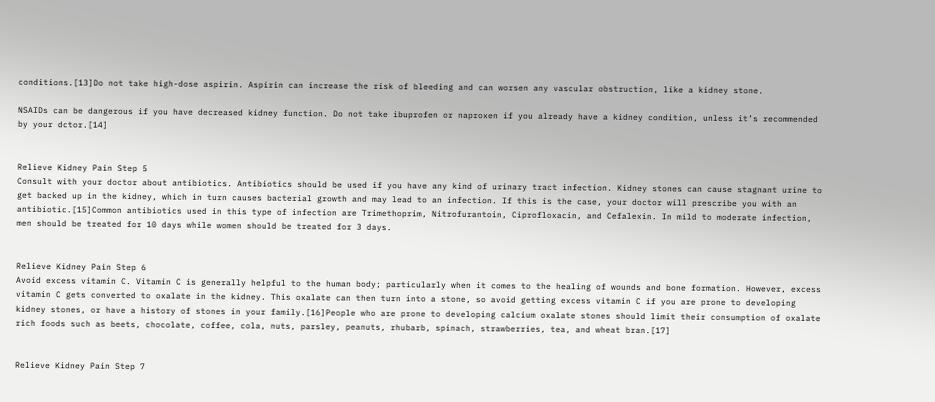conditions.[13]Do not take high-dose aspirin. Aspirin can increase the risk of bleeding and can worsen any vascular obstruction, like a kidney stone.

NSAIDs can be dangerous if you have decreased kidney function. Do not take ibuprofen or naproxen if you already have a kidney condition, unless it’s recommended by your dctor.[14]


Relieve Kidney Pain Step 5
Consult with your doctor about antibiotics. Antibiotics should be used if you have any kind of urinary tract infection. Kidney stones can cause stagnant urine to get backed up in the kidney, which in turn causes bacterial growth and may lead to an infection. If this is the case, your doctor will prescribe you with an antibiotic.[15]Common antibiotics used in this type of infection are Trimethoprim, Nitrofurantoin, Ciprofloxacin, and Cefalexin. In mild to moderate infection, men should be treated for 10 days while women should be treated for 3 days.


Relieve Kidney Pain Step 6
Avoid excess vitamin C. Vitamin C is generally helpful to the human body; particularly when it comes to the healing of wounds and bone formation. However, excess vitamin C gets converted to oxalate in the kidney. This oxalate can then turn into a stone, so avoid getting excess vitamin C if you are prone to developing kidney stones, or have a history of stones in your family.[16]People who are prone to developing calcium oxalate stones should limit their consumption of oxalate rich foods such as beets, chocolate, coffee, cola, nuts, parsley, peanuts, rhubarb, spinach, strawberries, tea, and wheat bran.[17]


Relieve Kidney Pain Step 7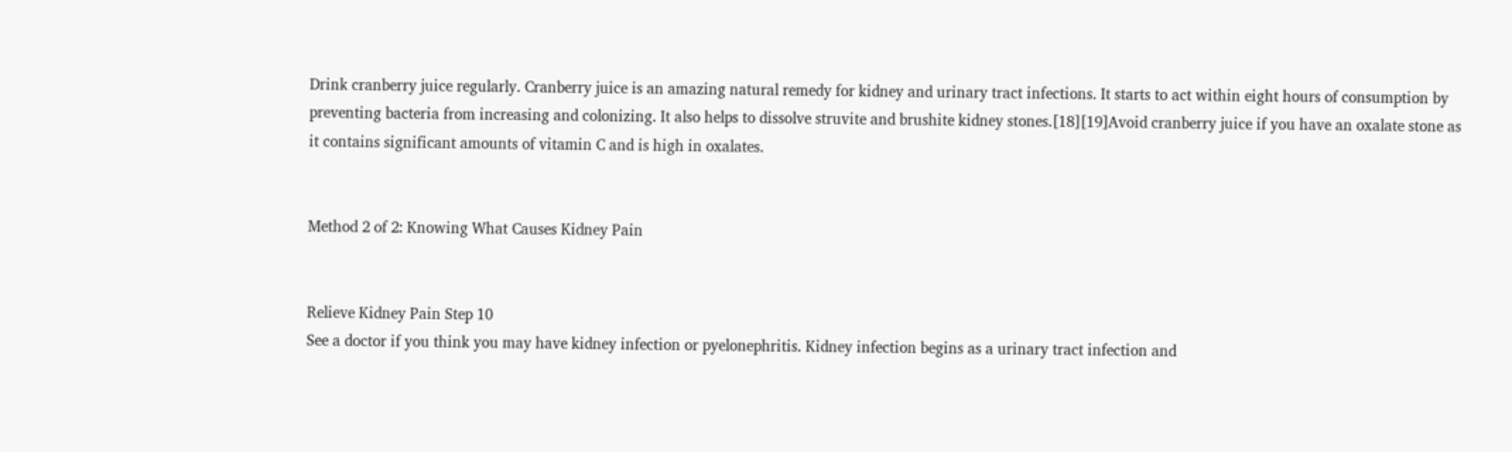Drink cranberry juice regularly. Cranberry juice is an amazing natural remedy for kidney and urinary tract infections. It starts to act within eight hours of consumption by preventing bacteria from increasing and colonizing. It also helps to dissolve struvite and brushite kidney stones.[18][19]Avoid cranberry juice if you have an oxalate stone as it contains significant amounts of vitamin C and is high in oxalates.


Method 2 of 2: Knowing What Causes Kidney Pain


Relieve Kidney Pain Step 10
See a doctor if you think you may have kidney infection or pyelonephritis. Kidney infection begins as a urinary tract infection and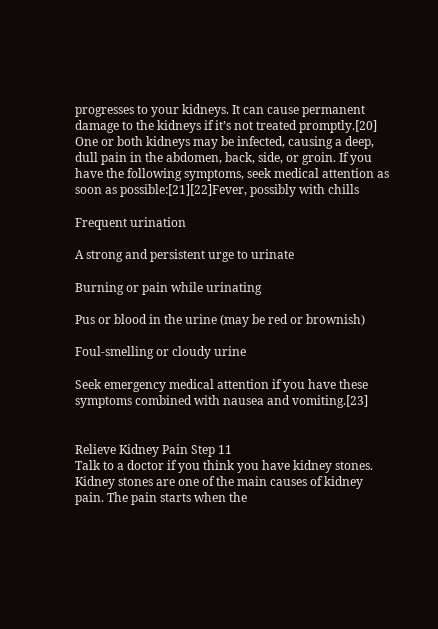progresses to your kidneys. It can cause permanent damage to the kidneys if it’s not treated promptly.[20] One or both kidneys may be infected, causing a deep, dull pain in the abdomen, back, side, or groin. If you have the following symptoms, seek medical attention as soon as possible:[21][22]Fever, possibly with chills

Frequent urination

A strong and persistent urge to urinate

Burning or pain while urinating

Pus or blood in the urine (may be red or brownish)

Foul-smelling or cloudy urine

Seek emergency medical attention if you have these symptoms combined with nausea and vomiting.[23]


Relieve Kidney Pain Step 11
Talk to a doctor if you think you have kidney stones. Kidney stones are one of the main causes of kidney pain. The pain starts when the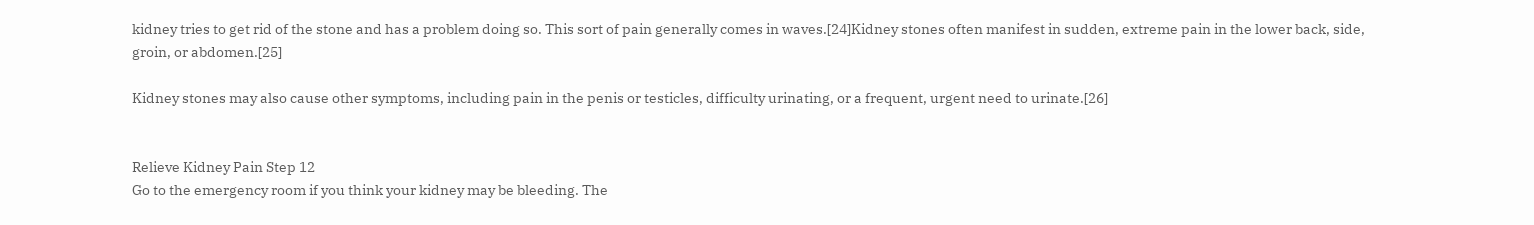kidney tries to get rid of the stone and has a problem doing so. This sort of pain generally comes in waves.[24]Kidney stones often manifest in sudden, extreme pain in the lower back, side, groin, or abdomen.[25]

Kidney stones may also cause other symptoms, including pain in the penis or testicles, difficulty urinating, or a frequent, urgent need to urinate.[26]


Relieve Kidney Pain Step 12
Go to the emergency room if you think your kidney may be bleeding. The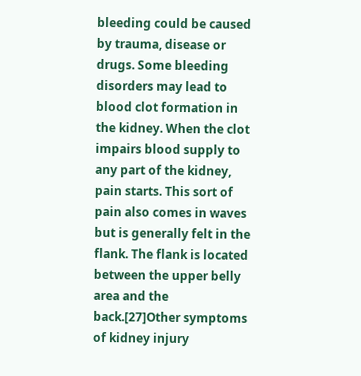bleeding could be caused by trauma, disease or drugs. Some bleeding disorders may lead to blood clot formation in the kidney. When the clot impairs blood supply to any part of the kidney, pain starts. This sort of pain also comes in waves but is generally felt in the flank. The flank is located between the upper belly area and the back.[27]Other symptoms of kidney injury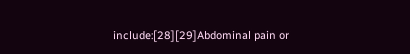include:[28][29]Abdominal pain or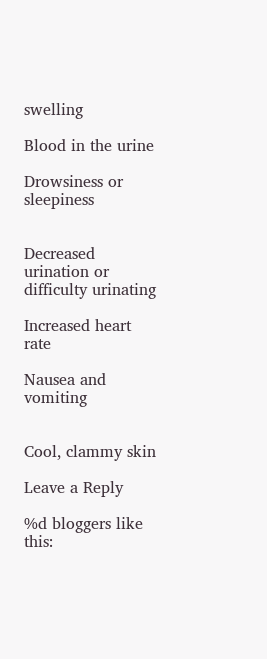swelling

Blood in the urine

Drowsiness or sleepiness


Decreased urination or difficulty urinating

Increased heart rate

Nausea and vomiting


Cool, clammy skin

Leave a Reply

%d bloggers like this: